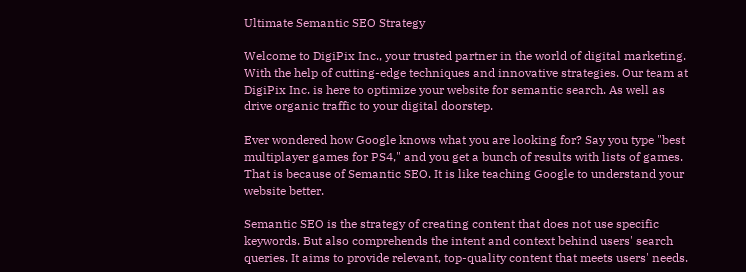Ultimate Semantic SEO Strategy

Welcome to DigiPix Inc., your trusted partner in the world of digital marketing. With the help of cutting-edge techniques and innovative strategies. Our team at DigiPix Inc. is here to optimize your website for semantic search. As well as drive organic traffic to your digital doorstep.

Ever wondered how Google knows what you are looking for? Say you type "best multiplayer games for PS4," and you get a bunch of results with lists of games. That is because of Semantic SEO. It is like teaching Google to understand your website better.

Semantic SEO is the strategy of creating content that does not use specific keywords. But also comprehends the intent and context behind users' search queries. It aims to provide relevant, top-quality content that meets users' needs.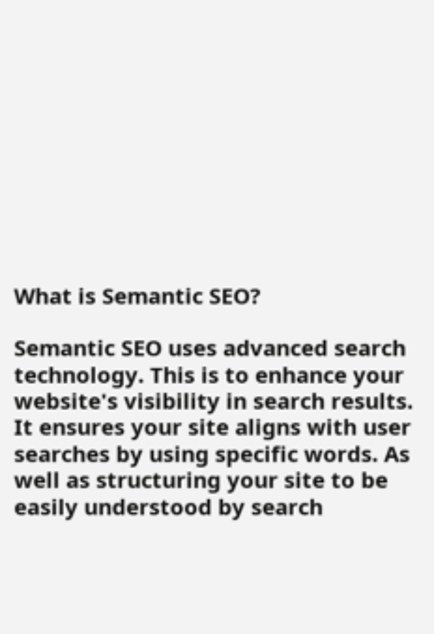What is Semantic SEO?

Semantic SEO uses advanced search technology. This is to enhance your website's visibility in search results. It ensures your site aligns with user searches by using specific words. As well as structuring your site to be easily understood by search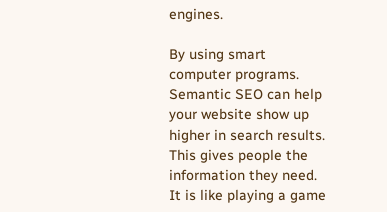engines.

By using smart computer programs. Semantic SEO can help your website show up higher in search results. This gives people the information they need. It is like playing a game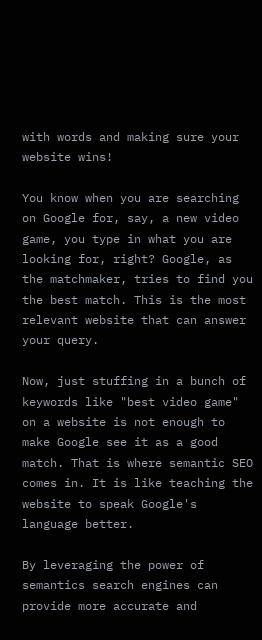with words and making sure your website wins!

You know when you are searching on Google for, say, a new video game, you type in what you are looking for, right? Google, as the matchmaker, tries to find you the best match. This is the most relevant website that can answer your query.

Now, just stuffing in a bunch of keywords like "best video game" on a website is not enough to make Google see it as a good match. That is where semantic SEO comes in. It is like teaching the website to speak Google's language better.

By leveraging the power of semantics search engines can provide more accurate and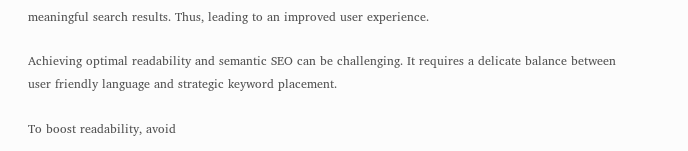meaningful search results. Thus, leading to an improved user experience.

Achieving optimal readability and semantic SEO can be challenging. It requires a delicate balance between user friendly language and strategic keyword placement.

To boost readability, avoid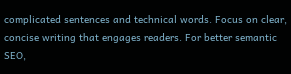complicated sentences and technical words. Focus on clear, concise writing that engages readers. For better semantic SEO,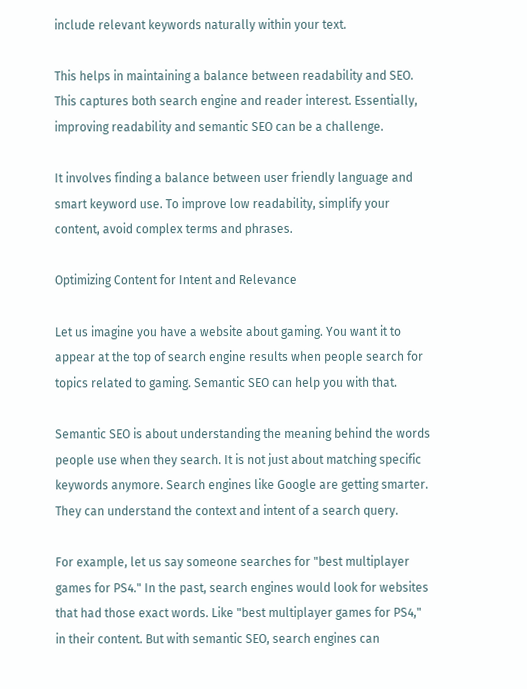include relevant keywords naturally within your text.

This helps in maintaining a balance between readability and SEO. This captures both search engine and reader interest. Essentially, improving readability and semantic SEO can be a challenge.

It involves finding a balance between user friendly language and smart keyword use. To improve low readability, simplify your content, avoid complex terms and phrases.

Optimizing Content for Intent and Relevance

Let us imagine you have a website about gaming. You want it to appear at the top of search engine results when people search for topics related to gaming. Semantic SEO can help you with that.

Semantic SEO is about understanding the meaning behind the words people use when they search. It is not just about matching specific keywords anymore. Search engines like Google are getting smarter. They can understand the context and intent of a search query.

For example, let us say someone searches for "best multiplayer games for PS4." In the past, search engines would look for websites that had those exact words. Like "best multiplayer games for PS4," in their content. But with semantic SEO, search engines can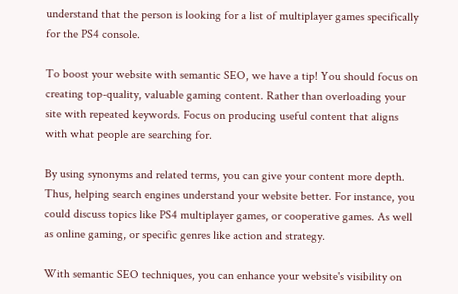understand that the person is looking for a list of multiplayer games specifically for the PS4 console.

To boost your website with semantic SEO, we have a tip! You should focus on creating top-quality, valuable gaming content. Rather than overloading your site with repeated keywords. Focus on producing useful content that aligns with what people are searching for.

By using synonyms and related terms, you can give your content more depth. Thus, helping search engines understand your website better. For instance, you could discuss topics like PS4 multiplayer games, or cooperative games. As well as online gaming, or specific genres like action and strategy.

With semantic SEO techniques, you can enhance your website's visibility on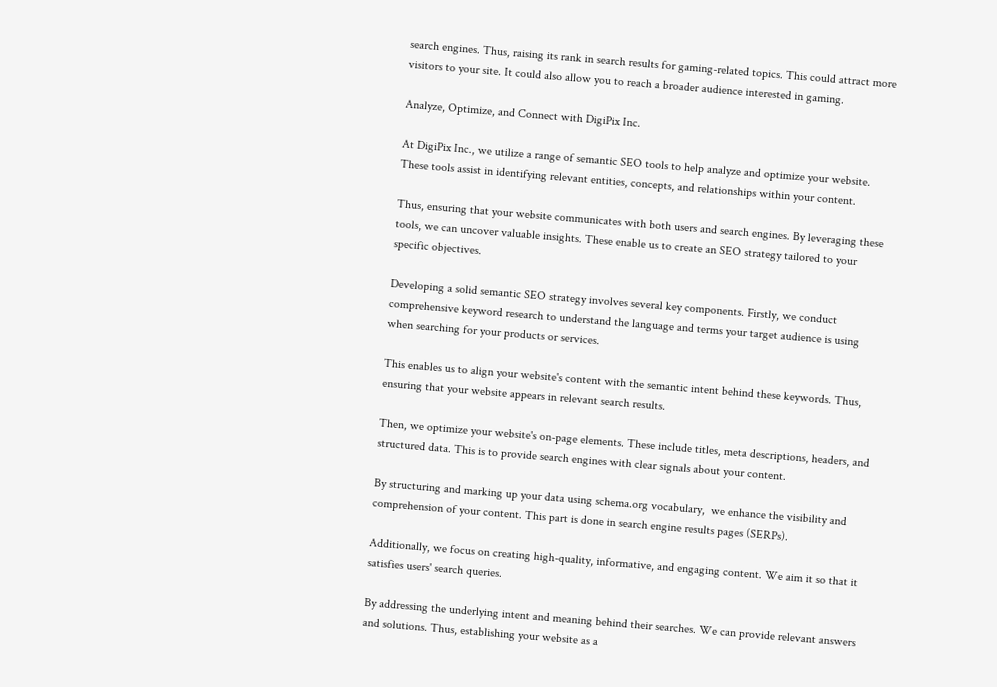search engines. Thus, raising its rank in search results for gaming-related topics. This could attract more visitors to your site. It could also allow you to reach a broader audience interested in gaming.

Analyze, Optimize, and Connect with DigiPix Inc.

At DigiPix Inc., we utilize a range of semantic SEO tools to help analyze and optimize your website. These tools assist in identifying relevant entities, concepts, and relationships within your content.

Thus, ensuring that your website communicates with both users and search engines. By leveraging these tools, we can uncover valuable insights. These enable us to create an SEO strategy tailored to your specific objectives.

Developing a solid semantic SEO strategy involves several key components. Firstly, we conduct comprehensive keyword research to understand the language and terms your target audience is using when searching for your products or services.

This enables us to align your website's content with the semantic intent behind these keywords. Thus, ensuring that your website appears in relevant search results.

Then, we optimize your website's on-page elements. These include titles, meta descriptions, headers, and structured data. This is to provide search engines with clear signals about your content.

By structuring and marking up your data using schema.org vocabulary,  we enhance the visibility and comprehension of your content. This part is done in search engine results pages (SERPs).

Additionally, we focus on creating high-quality, informative, and engaging content. We aim it so that it satisfies users' search queries.

By addressing the underlying intent and meaning behind their searches. We can provide relevant answers and solutions. Thus, establishing your website as a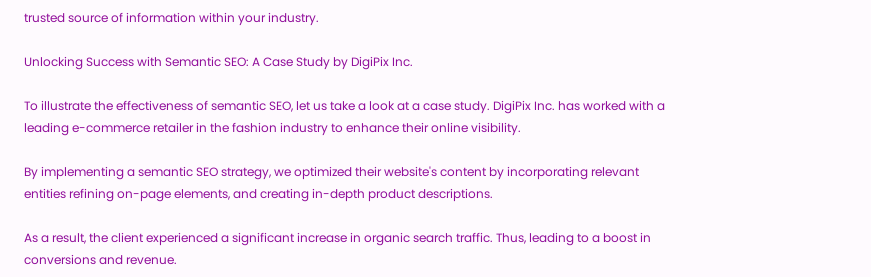trusted source of information within your industry.

Unlocking Success with Semantic SEO: A Case Study by DigiPix Inc.

To illustrate the effectiveness of semantic SEO, let us take a look at a case study. DigiPix Inc. has worked with a leading e-commerce retailer in the fashion industry to enhance their online visibility.

By implementing a semantic SEO strategy, we optimized their website's content by incorporating relevant entities refining on-page elements, and creating in-depth product descriptions.

As a result, the client experienced a significant increase in organic search traffic. Thus, leading to a boost in conversions and revenue.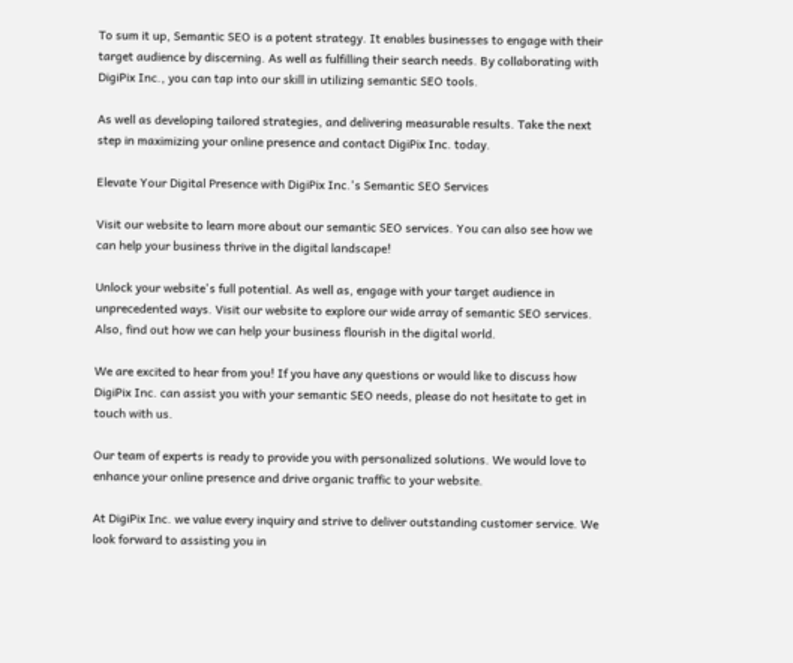To sum it up, Semantic SEO is a potent strategy. It enables businesses to engage with their target audience by discerning. As well as fulfilling their search needs. By collaborating with DigiPix Inc., you can tap into our skill in utilizing semantic SEO tools.

As well as developing tailored strategies, and delivering measurable results. Take the next step in maximizing your online presence and contact DigiPix Inc. today.

Elevate Your Digital Presence with DigiPix Inc.'s Semantic SEO Services

Visit our website to learn more about our semantic SEO services. You can also see how we can help your business thrive in the digital landscape!

Unlock your website's full potential. As well as, engage with your target audience in unprecedented ways. Visit our website to explore our wide array of semantic SEO services. Also, find out how we can help your business flourish in the digital world.

We are excited to hear from you! If you have any questions or would like to discuss how DigiPix Inc. can assist you with your semantic SEO needs, please do not hesitate to get in touch with us.

Our team of experts is ready to provide you with personalized solutions. We would love to enhance your online presence and drive organic traffic to your website.

At DigiPix Inc. we value every inquiry and strive to deliver outstanding customer service. We look forward to assisting you in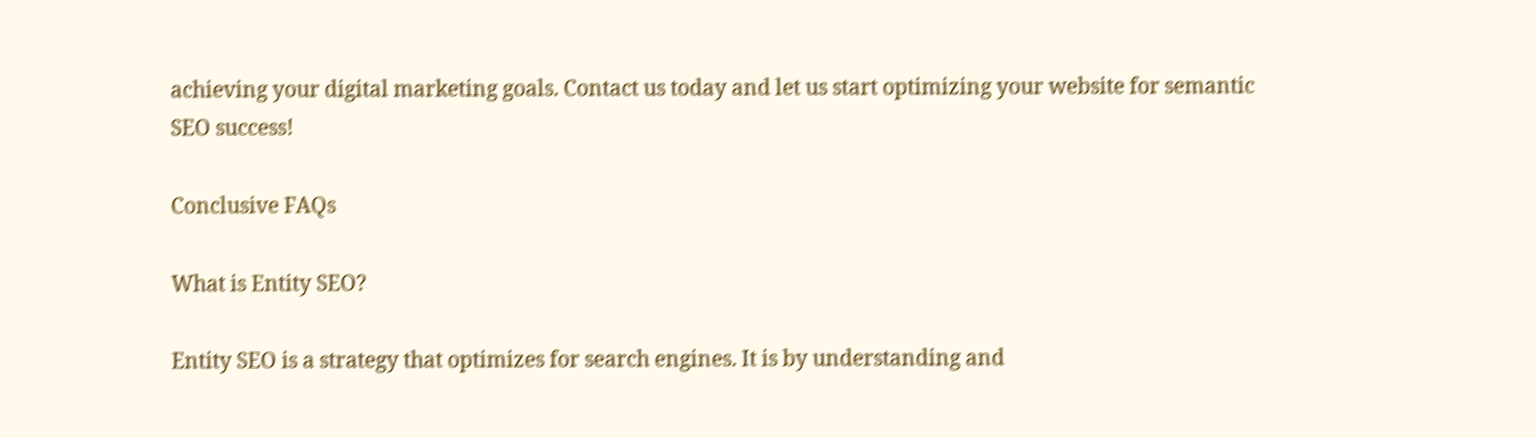achieving your digital marketing goals. Contact us today and let us start optimizing your website for semantic SEO success!

Conclusive FAQs

What is Entity SEO?

Entity SEO is a strategy that optimizes for search engines. It is by understanding and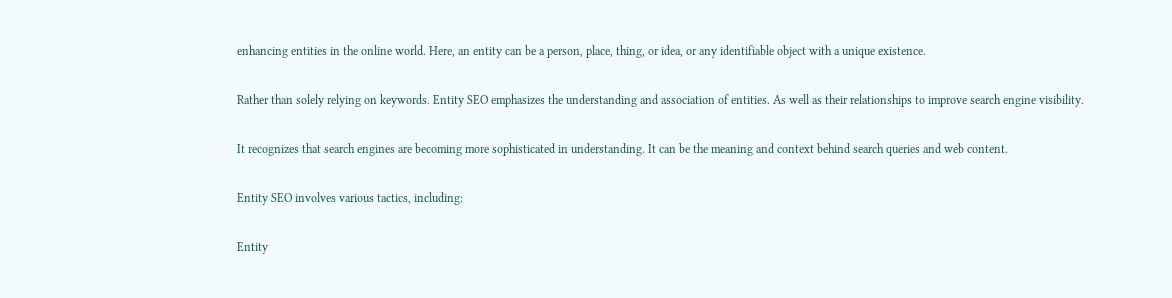enhancing entities in the online world. Here, an entity can be a person, place, thing, or idea, or any identifiable object with a unique existence.

Rather than solely relying on keywords. Entity SEO emphasizes the understanding and association of entities. As well as their relationships to improve search engine visibility.

It recognizes that search engines are becoming more sophisticated in understanding. It can be the meaning and context behind search queries and web content.

Entity SEO involves various tactics, including:

Entity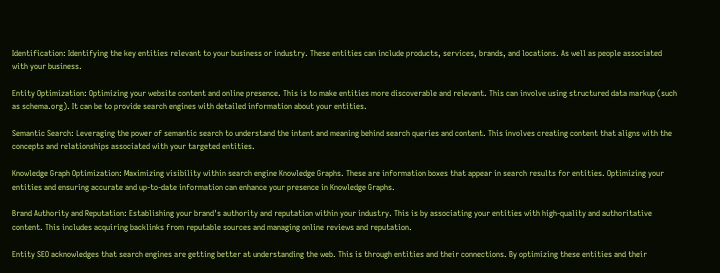Identification: Identifying the key entities relevant to your business or industry. These entities can include products, services, brands, and locations. As well as people associated with your business.

Entity Optimization: Optimizing your website content and online presence. This is to make entities more discoverable and relevant. This can involve using structured data markup (such as schema.org). It can be to provide search engines with detailed information about your entities.

Semantic Search: Leveraging the power of semantic search to understand the intent and meaning behind search queries and content. This involves creating content that aligns with the concepts and relationships associated with your targeted entities.

Knowledge Graph Optimization: Maximizing visibility within search engine Knowledge Graphs. These are information boxes that appear in search results for entities. Optimizing your entities and ensuring accurate and up-to-date information can enhance your presence in Knowledge Graphs.

Brand Authority and Reputation: Establishing your brand's authority and reputation within your industry. This is by associating your entities with high-quality and authoritative content. This includes acquiring backlinks from reputable sources and managing online reviews and reputation.

Entity SEO acknowledges that search engines are getting better at understanding the web. This is through entities and their connections. By optimizing these entities and their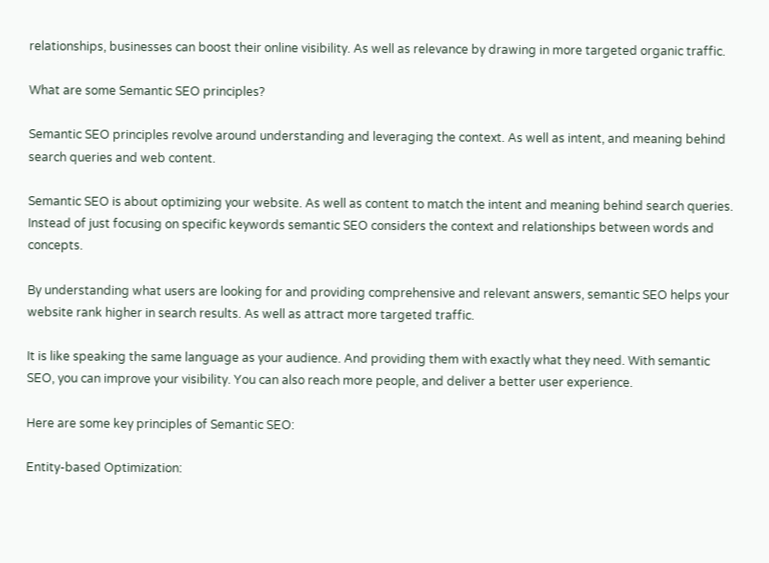relationships, businesses can boost their online visibility. As well as relevance by drawing in more targeted organic traffic.

What are some Semantic SEO principles?

Semantic SEO principles revolve around understanding and leveraging the context. As well as intent, and meaning behind search queries and web content.

Semantic SEO is about optimizing your website. As well as content to match the intent and meaning behind search queries. Instead of just focusing on specific keywords semantic SEO considers the context and relationships between words and concepts.

By understanding what users are looking for and providing comprehensive and relevant answers, semantic SEO helps your website rank higher in search results. As well as attract more targeted traffic.

It is like speaking the same language as your audience. And providing them with exactly what they need. With semantic SEO, you can improve your visibility. You can also reach more people, and deliver a better user experience.

Here are some key principles of Semantic SEO:

Entity-based Optimization: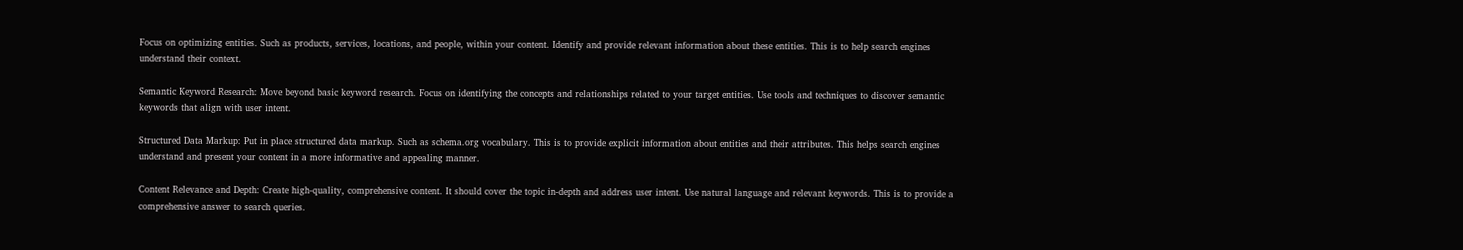Focus on optimizing entities. Such as products, services, locations, and people, within your content. Identify and provide relevant information about these entities. This is to help search engines understand their context.

Semantic Keyword Research: Move beyond basic keyword research. Focus on identifying the concepts and relationships related to your target entities. Use tools and techniques to discover semantic keywords that align with user intent.

Structured Data Markup: Put in place structured data markup. Such as schema.org vocabulary. This is to provide explicit information about entities and their attributes. This helps search engines understand and present your content in a more informative and appealing manner.

Content Relevance and Depth: Create high-quality, comprehensive content. It should cover the topic in-depth and address user intent. Use natural language and relevant keywords. This is to provide a comprehensive answer to search queries.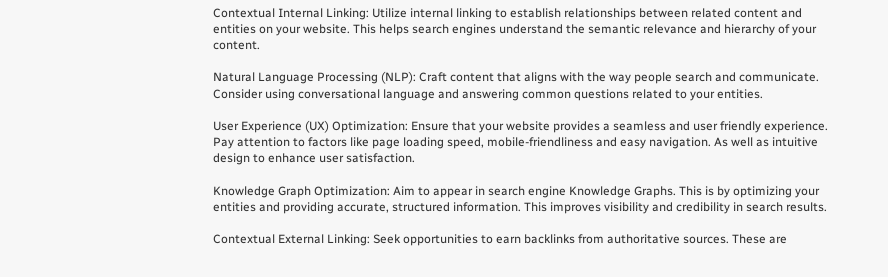Contextual Internal Linking: Utilize internal linking to establish relationships between related content and entities on your website. This helps search engines understand the semantic relevance and hierarchy of your content.

Natural Language Processing (NLP): Craft content that aligns with the way people search and communicate. Consider using conversational language and answering common questions related to your entities.

User Experience (UX) Optimization: Ensure that your website provides a seamless and user friendly experience. Pay attention to factors like page loading speed, mobile-friendliness and easy navigation. As well as intuitive design to enhance user satisfaction.

Knowledge Graph Optimization: Aim to appear in search engine Knowledge Graphs. This is by optimizing your entities and providing accurate, structured information. This improves visibility and credibility in search results.

Contextual External Linking: Seek opportunities to earn backlinks from authoritative sources. These are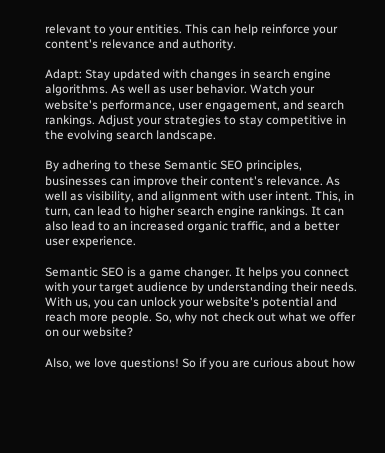relevant to your entities. This can help reinforce your content's relevance and authority.

Adapt: Stay updated with changes in search engine algorithms. As well as user behavior. Watch your website's performance, user engagement, and search rankings. Adjust your strategies to stay competitive in the evolving search landscape.

By adhering to these Semantic SEO principles, businesses can improve their content's relevance. As well as visibility, and alignment with user intent. This, in turn, can lead to higher search engine rankings. It can also lead to an increased organic traffic, and a better user experience.

Semantic SEO is a game changer. It helps you connect with your target audience by understanding their needs. With us, you can unlock your website's potential and reach more people. So, why not check out what we offer on our website?

Also, we love questions! So if you are curious about how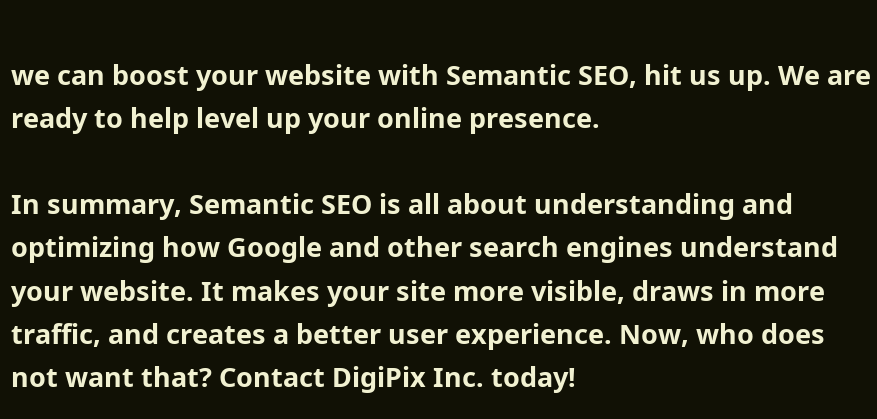we can boost your website with Semantic SEO, hit us up. We are ready to help level up your online presence.

In summary, Semantic SEO is all about understanding and optimizing how Google and other search engines understand your website. It makes your site more visible, draws in more traffic, and creates a better user experience. Now, who does not want that? Contact DigiPix Inc. today!